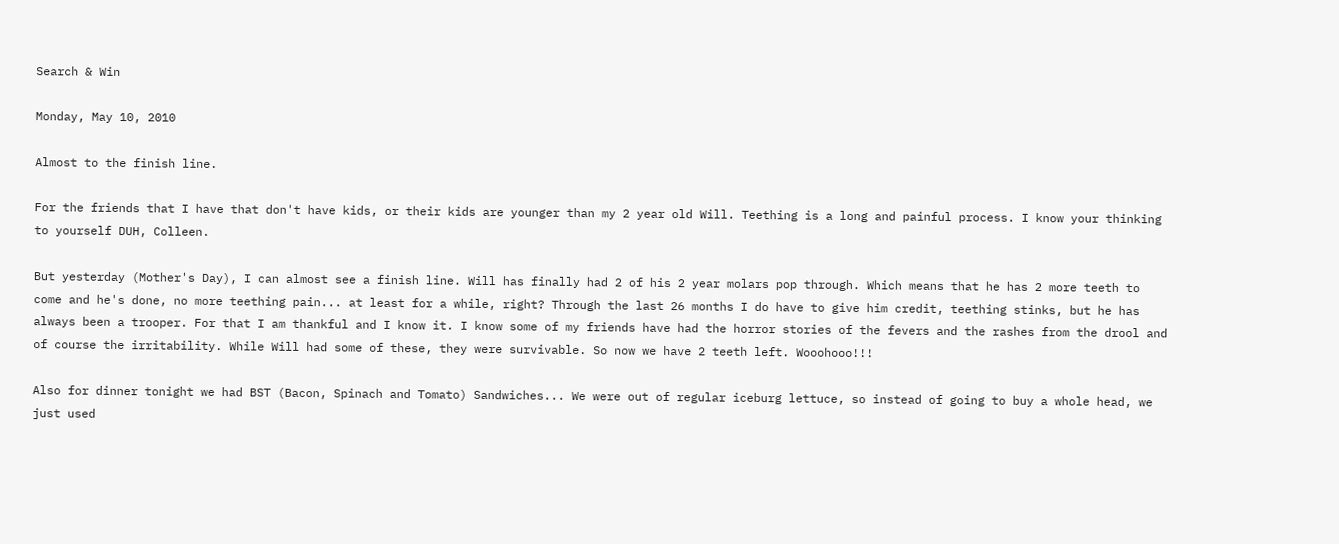Search & Win

Monday, May 10, 2010

Almost to the finish line.

For the friends that I have that don't have kids, or their kids are younger than my 2 year old Will. Teething is a long and painful process. I know your thinking to yourself DUH, Colleen.

But yesterday (Mother's Day), I can almost see a finish line. Will has finally had 2 of his 2 year molars pop through. Which means that he has 2 more teeth to come and he's done, no more teething pain... at least for a while, right? Through the last 26 months I do have to give him credit, teething stinks, but he has always been a trooper. For that I am thankful and I know it. I know some of my friends have had the horror stories of the fevers and the rashes from the drool and of course the irritability. While Will had some of these, they were survivable. So now we have 2 teeth left. Wooohooo!!!

Also for dinner tonight we had BST (Bacon, Spinach and Tomato) Sandwiches... We were out of regular iceburg lettuce, so instead of going to buy a whole head, we just used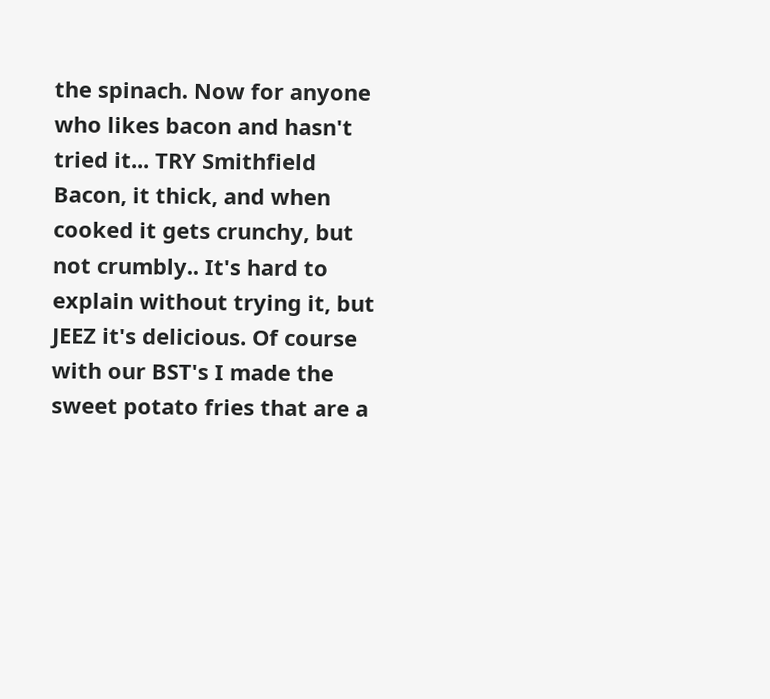the spinach. Now for anyone who likes bacon and hasn't tried it... TRY Smithfield Bacon, it thick, and when cooked it gets crunchy, but not crumbly.. It's hard to explain without trying it, but JEEZ it's delicious. Of course with our BST's I made the sweet potato fries that are a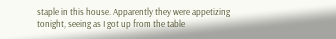staple in this house. Apparently they were appetizing tonight, seeing as I got up from the table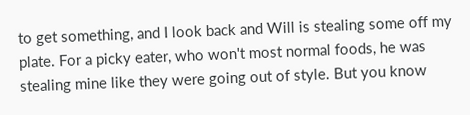to get something, and I look back and Will is stealing some off my plate. For a picky eater, who won't most normal foods, he was stealing mine like they were going out of style. But you know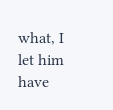what, I let him have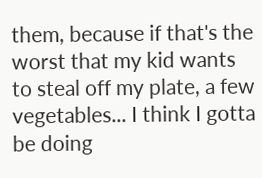them, because if that's the worst that my kid wants to steal off my plate, a few vegetables... I think I gotta be doing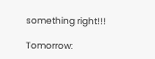something right!!!

Tomorrow: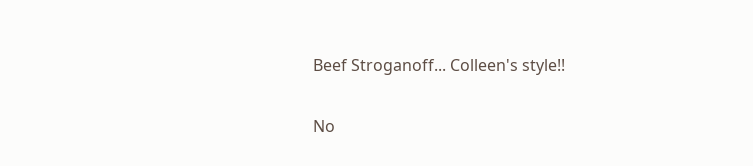Beef Stroganoff... Colleen's style!!

No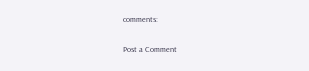comments:

Post a Comment